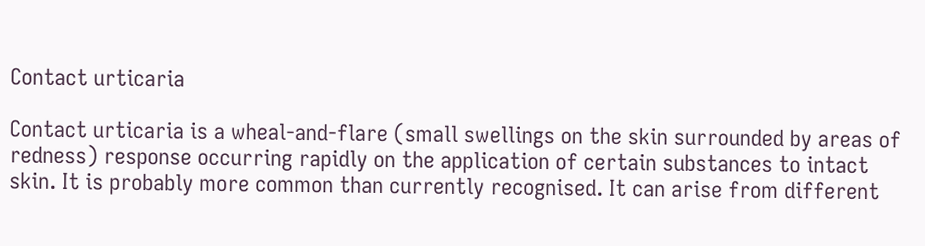Contact urticaria

Contact urticaria is a wheal-and-flare (small swellings on the skin surrounded by areas of redness) response occurring rapidly on the application of certain substances to intact skin. It is probably more common than currently recognised. It can arise from different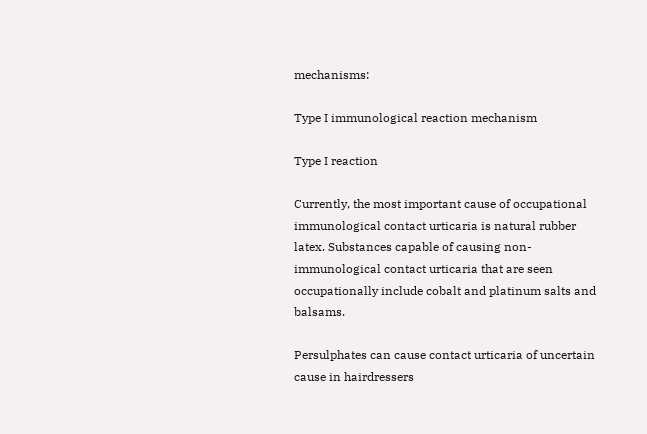mechanisms:

Type I immunological reaction mechanism

Type I reaction

Currently, the most important cause of occupational immunological contact urticaria is natural rubber latex. Substances capable of causing non-immunological contact urticaria that are seen occupationally include cobalt and platinum salts and balsams.

Persulphates can cause contact urticaria of uncertain cause in hairdressers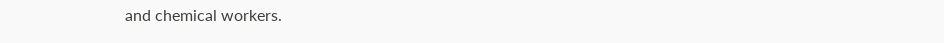and chemical workers.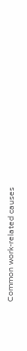Common work-related causes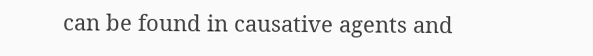can be found in causative agents and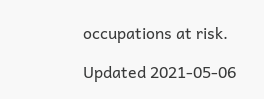occupations at risk.

Updated 2021-05-06